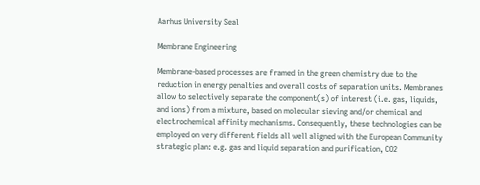Aarhus University Seal

Membrane Engineering

Membrane-based processes are framed in the green chemistry due to the reduction in energy penalties and overall costs of separation units. Membranes allow to selectively separate the component(s) of interest (i.e. gas, liquids, and ions) from a mixture, based on molecular sieving and/or chemical and electrochemical affinity mechanisms. Consequently, these technologies can be employed on very different fields all well aligned with the European Community strategic plan: e.g. gas and liquid separation and purification, CO2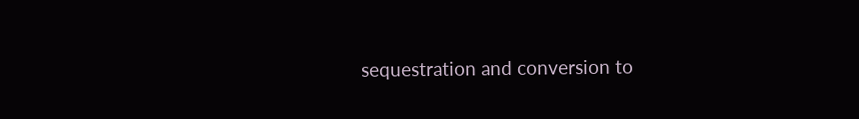sequestration and conversion to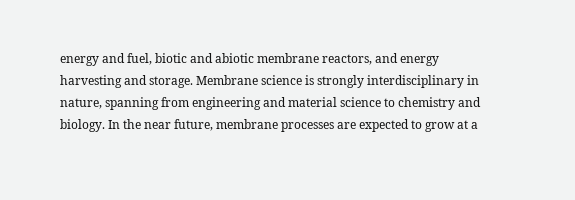energy and fuel, biotic and abiotic membrane reactors, and energy harvesting and storage. Membrane science is strongly interdisciplinary in nature, spanning from engineering and material science to chemistry and biology. In the near future, membrane processes are expected to grow at a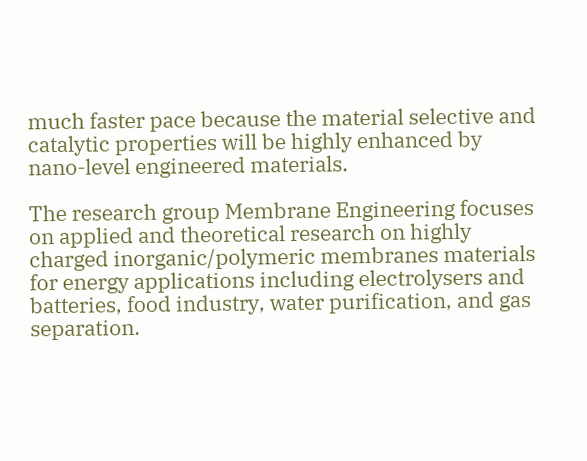much faster pace because the material selective and catalytic properties will be highly enhanced by nano-level engineered materials.

The research group Membrane Engineering focuses on applied and theoretical research on highly charged inorganic/polymeric membranes materials for energy applications including electrolysers and batteries, food industry, water purification, and gas separation.